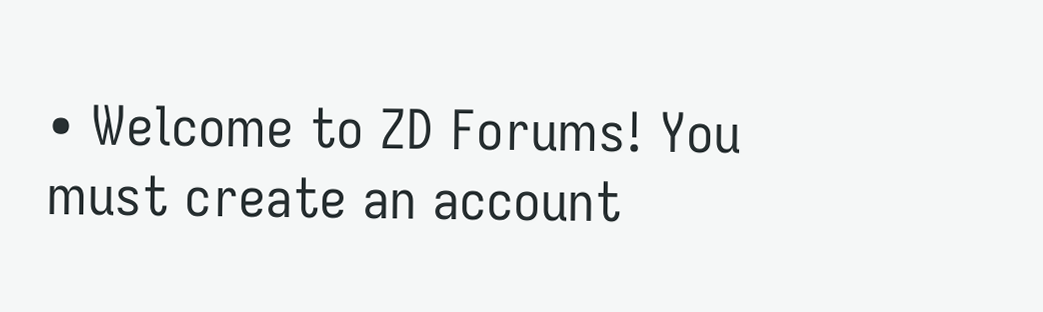• Welcome to ZD Forums! You must create an account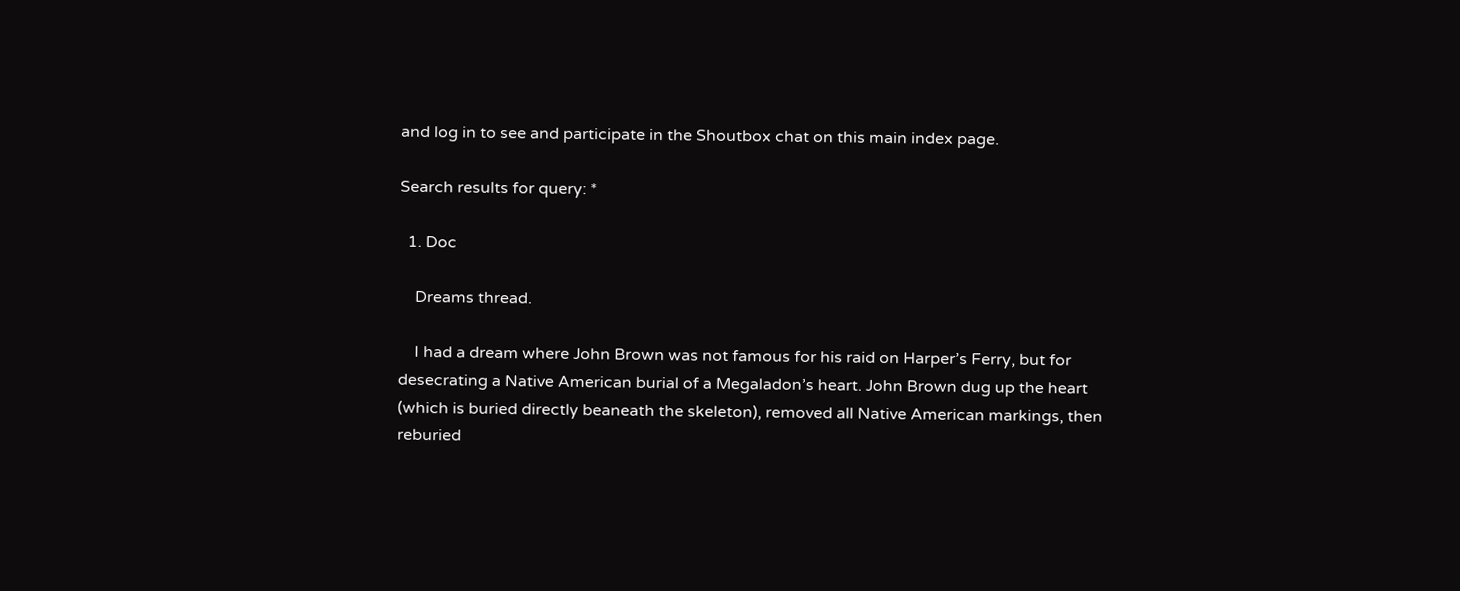and log in to see and participate in the Shoutbox chat on this main index page.

Search results for query: *

  1. Doc

    Dreams thread.

    I had a dream where John Brown was not famous for his raid on Harper’s Ferry, but for desecrating a Native American burial of a Megaladon’s heart. John Brown dug up the heart (which is buried directly beaneath the skeleton), removed all Native American markings, then reburied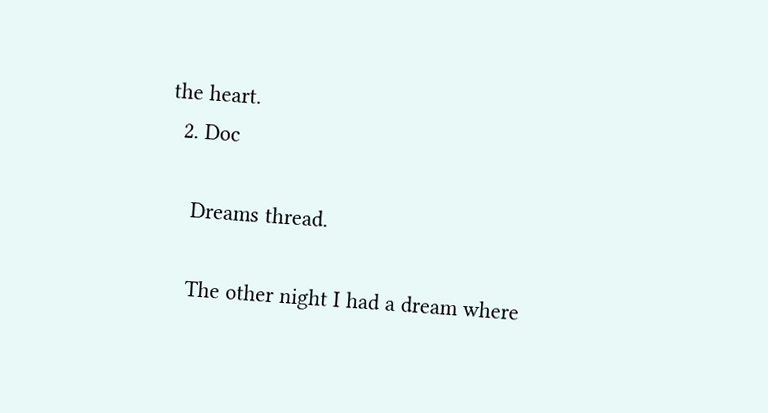the heart.
  2. Doc

    Dreams thread.

    The other night I had a dream where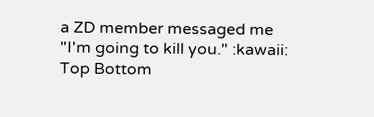a ZD member messaged me "I'm going to kill you." :kawaii:
Top Bottom